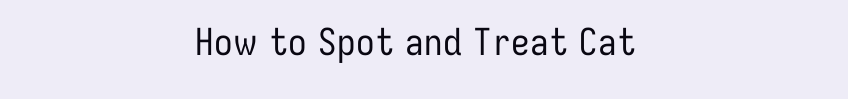How to Spot and Treat Cat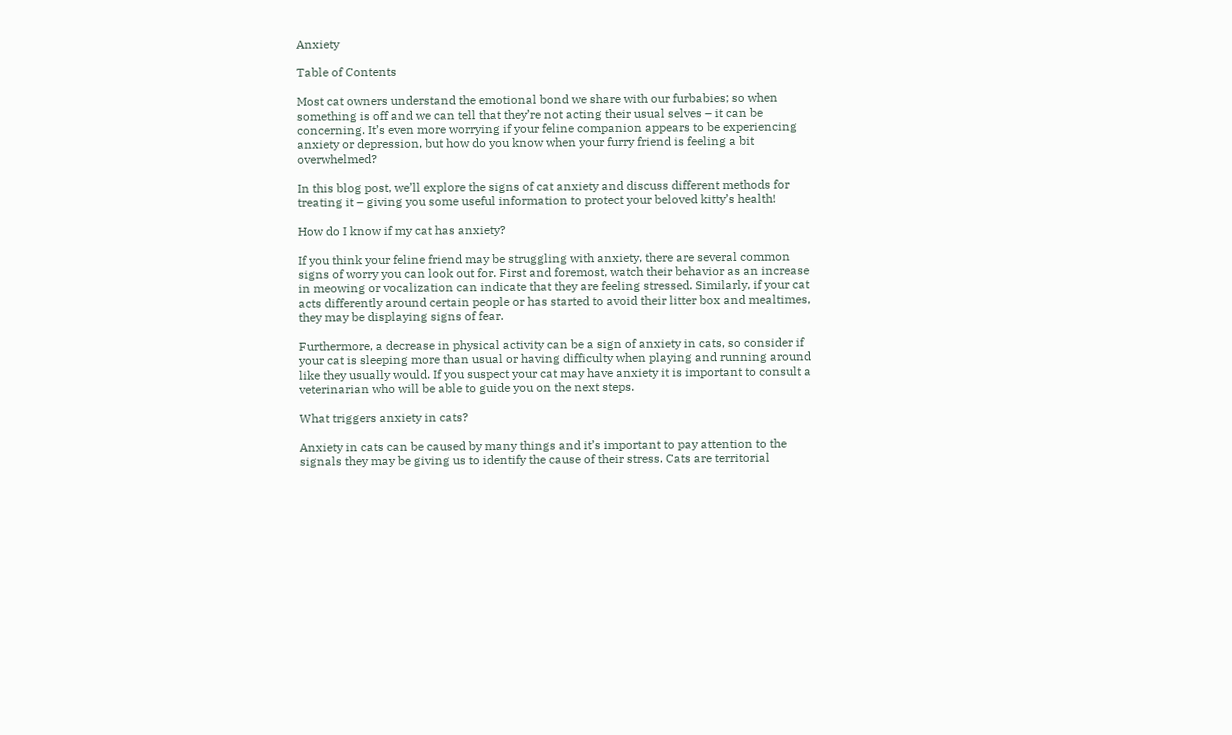Anxiety

Table of Contents

Most cat owners understand the emotional bond we share with our furbabies; so when something is off and we can tell that they’re not acting their usual selves – it can be concerning. It’s even more worrying if your feline companion appears to be experiencing anxiety or depression, but how do you know when your furry friend is feeling a bit overwhelmed?

In this blog post, we’ll explore the signs of cat anxiety and discuss different methods for treating it – giving you some useful information to protect your beloved kitty’s health!

How do I know if my cat has anxiety?

If you think your feline friend may be struggling with anxiety, there are several common signs of worry you can look out for. First and foremost, watch their behavior as an increase in meowing or vocalization can indicate that they are feeling stressed. Similarly, if your cat acts differently around certain people or has started to avoid their litter box and mealtimes, they may be displaying signs of fear.

Furthermore, a decrease in physical activity can be a sign of anxiety in cats, so consider if your cat is sleeping more than usual or having difficulty when playing and running around like they usually would. If you suspect your cat may have anxiety it is important to consult a veterinarian who will be able to guide you on the next steps.

What triggers anxiety in cats?

Anxiety in cats can be caused by many things and it’s important to pay attention to the signals they may be giving us to identify the cause of their stress. Cats are territorial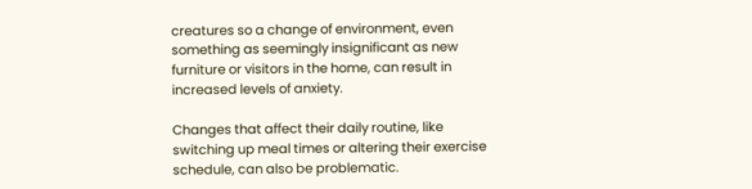creatures so a change of environment, even something as seemingly insignificant as new furniture or visitors in the home, can result in increased levels of anxiety.

Changes that affect their daily routine, like switching up meal times or altering their exercise schedule, can also be problematic.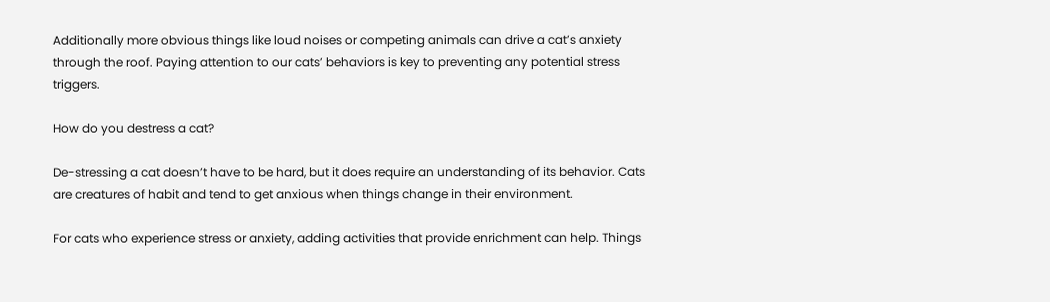Additionally more obvious things like loud noises or competing animals can drive a cat’s anxiety through the roof. Paying attention to our cats’ behaviors is key to preventing any potential stress triggers.

How do you destress a cat?

De-stressing a cat doesn’t have to be hard, but it does require an understanding of its behavior. Cats are creatures of habit and tend to get anxious when things change in their environment.

For cats who experience stress or anxiety, adding activities that provide enrichment can help. Things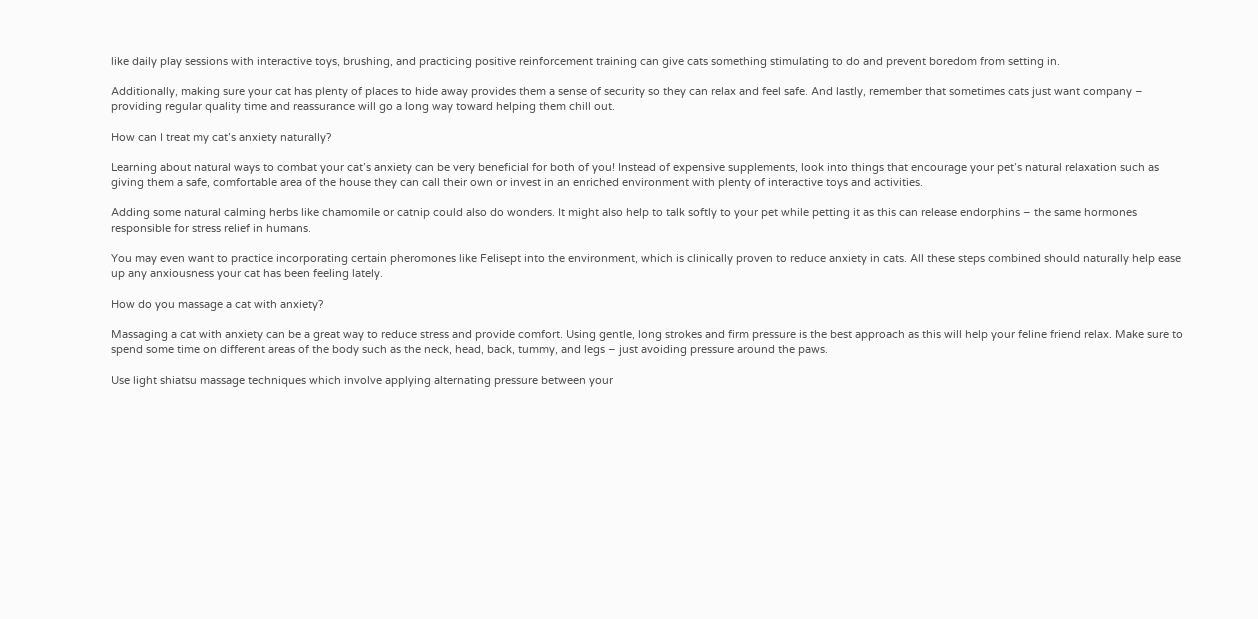like daily play sessions with interactive toys, brushing, and practicing positive reinforcement training can give cats something stimulating to do and prevent boredom from setting in.

Additionally, making sure your cat has plenty of places to hide away provides them a sense of security so they can relax and feel safe. And lastly, remember that sometimes cats just want company – providing regular quality time and reassurance will go a long way toward helping them chill out.

How can I treat my cat’s anxiety naturally?

Learning about natural ways to combat your cat’s anxiety can be very beneficial for both of you! Instead of expensive supplements, look into things that encourage your pet’s natural relaxation such as giving them a safe, comfortable area of the house they can call their own or invest in an enriched environment with plenty of interactive toys and activities.

Adding some natural calming herbs like chamomile or catnip could also do wonders. It might also help to talk softly to your pet while petting it as this can release endorphins – the same hormones responsible for stress relief in humans.

You may even want to practice incorporating certain pheromones like Felisept into the environment, which is clinically proven to reduce anxiety in cats. All these steps combined should naturally help ease up any anxiousness your cat has been feeling lately.

How do you massage a cat with anxiety?

Massaging a cat with anxiety can be a great way to reduce stress and provide comfort. Using gentle, long strokes and firm pressure is the best approach as this will help your feline friend relax. Make sure to spend some time on different areas of the body such as the neck, head, back, tummy, and legs – just avoiding pressure around the paws.

Use light shiatsu massage techniques which involve applying alternating pressure between your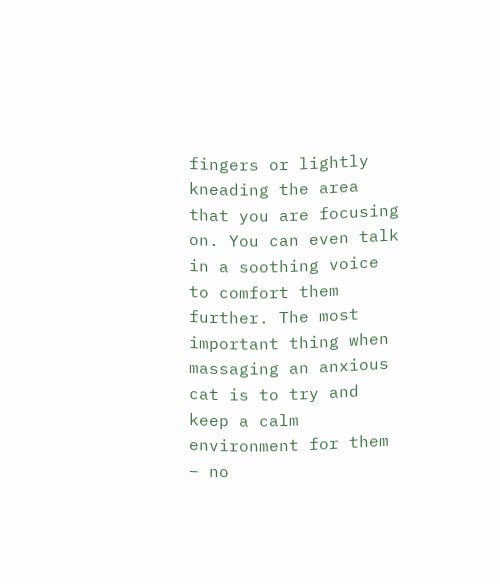fingers or lightly kneading the area that you are focusing on. You can even talk in a soothing voice to comfort them further. The most important thing when massaging an anxious cat is to try and keep a calm environment for them – no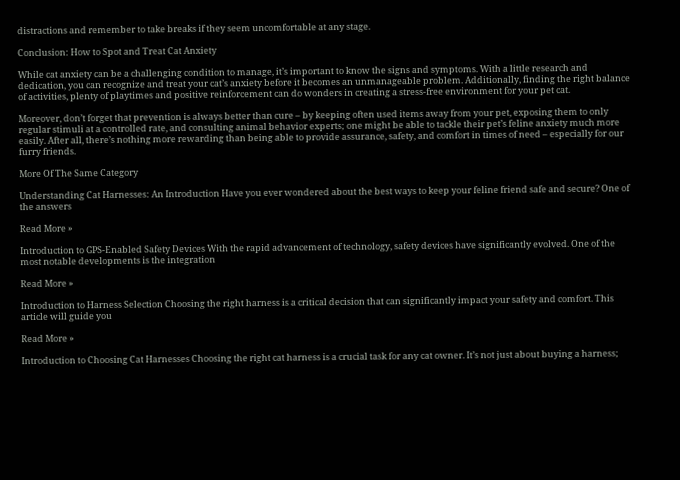distractions and remember to take breaks if they seem uncomfortable at any stage.

Conclusion: How to Spot and Treat Cat Anxiety

While cat anxiety can be a challenging condition to manage, it’s important to know the signs and symptoms. With a little research and dedication, you can recognize and treat your cat’s anxiety before it becomes an unmanageable problem. Additionally, finding the right balance of activities, plenty of playtimes and positive reinforcement can do wonders in creating a stress-free environment for your pet cat.

Moreover, don’t forget that prevention is always better than cure – by keeping often used items away from your pet, exposing them to only regular stimuli at a controlled rate, and consulting animal behavior experts; one might be able to tackle their pet’s feline anxiety much more easily. After all, there’s nothing more rewarding than being able to provide assurance, safety, and comfort in times of need – especially for our furry friends.

More Of The Same Category

Understanding Cat Harnesses: An Introduction Have you ever wondered about the best ways to keep your feline friend safe and secure? One of the answers

Read More »

Introduction to GPS-Enabled Safety Devices With the rapid advancement of technology, safety devices have significantly evolved. One of the most notable developments is the integration

Read More »

Introduction to Harness Selection Choosing the right harness is a critical decision that can significantly impact your safety and comfort. This article will guide you

Read More »

Introduction to Choosing Cat Harnesses Choosing the right cat harness is a crucial task for any cat owner. It’s not just about buying a harness;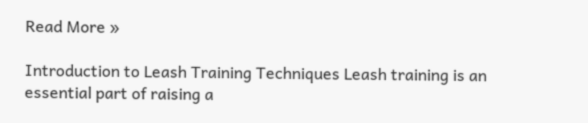Read More »

Introduction to Leash Training Techniques Leash training is an essential part of raising a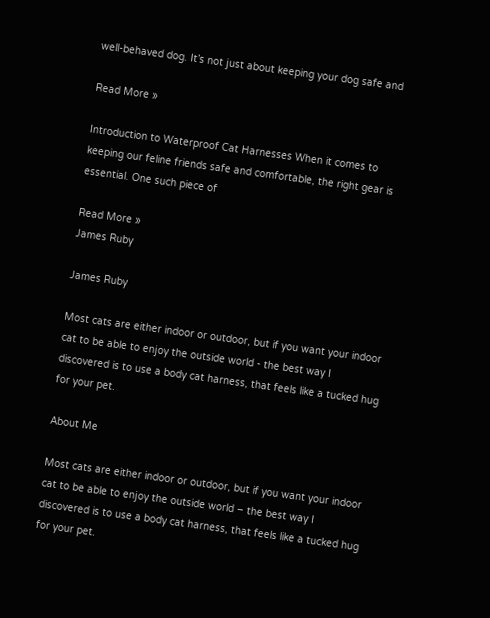well-behaved dog. It’s not just about keeping your dog safe and

Read More »

Introduction to Waterproof Cat Harnesses When it comes to keeping our feline friends safe and comfortable, the right gear is essential. One such piece of

Read More »
James Ruby

James Ruby

Most cats are either indoor or outdoor, but if you want your indoor cat to be able to enjoy the outside world - the best way I discovered is to use a body cat harness, that feels like a tucked hug for your pet.

About Me

Most cats are either indoor or outdoor, but if you want your indoor cat to be able to enjoy the outside world – the best way I discovered is to use a body cat harness, that feels like a tucked hug for your pet.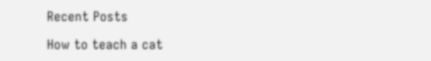Recent Posts

How to teach a cat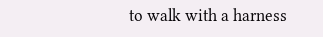to walk with a harness